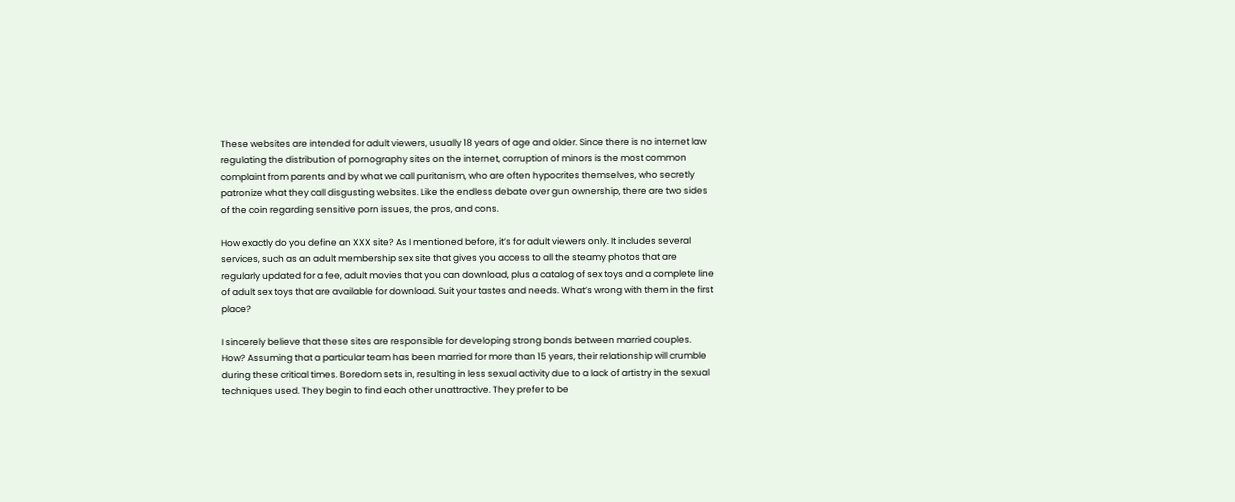These websites are intended for adult viewers, usually 18 years of age and older. Since there is no internet law regulating the distribution of pornography sites on the internet, corruption of minors is the most common complaint from parents and by what we call puritanism, who are often hypocrites themselves, who secretly patronize what they call disgusting websites. Like the endless debate over gun ownership, there are two sides of the coin regarding sensitive porn issues, the pros, and cons.

How exactly do you define an XXX site? As I mentioned before, it’s for adult viewers only. It includes several services, such as an adult membership sex site that gives you access to all the steamy photos that are regularly updated for a fee, adult movies that you can download, plus a catalog of sex toys and a complete line of adult sex toys that are available for download. Suit your tastes and needs. What’s wrong with them in the first place?

I sincerely believe that these sites are responsible for developing strong bonds between married couples. How? Assuming that a particular team has been married for more than 15 years, their relationship will crumble during these critical times. Boredom sets in, resulting in less sexual activity due to a lack of artistry in the sexual techniques used. They begin to find each other unattractive. They prefer to be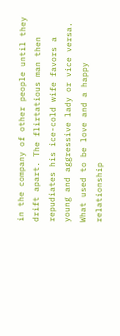in the company of other people until they drift apart. The flirtatious man then repudiates his ice-cold wife favors a young and aggressive lady or vice versa. What used to be love and a happy relationship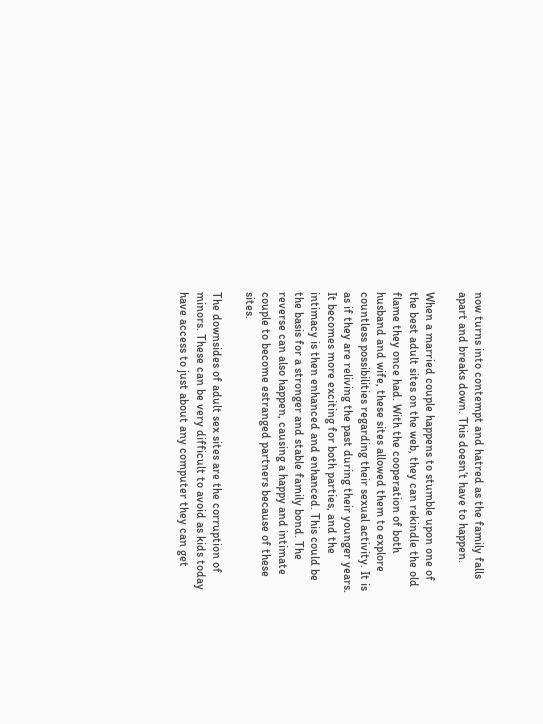now turns into contempt and hatred as the family falls apart and breaks down. This doesn’t have to happen.

When a married couple happens to stumble upon one of the best adult sites on the web, they can rekindle the old flame they once had. With the cooperation of both husband and wife, these sites allowed them to explore countless possibilities regarding their sexual activity. It is as if they are reliving the past during their younger years. It becomes more exciting for both parties, and the intimacy is then enhanced and enhanced. This could be the basis for a stronger and stable family bond. The reverse can also happen, causing a happy and intimate couple to become estranged partners because of these sites.

The downsides of adult sex sites are the corruption of minors. These can be very difficult to avoid as kids today have access to just about any computer they can get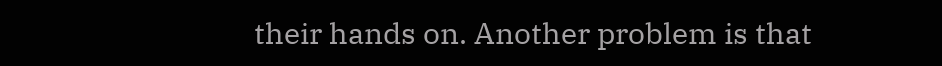their hands on. Another problem is that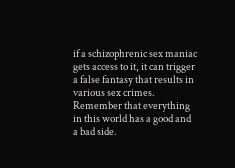if a schizophrenic sex maniac gets access to it, it can trigger a false fantasy that results in various sex crimes. Remember that everything in this world has a good and a bad side.